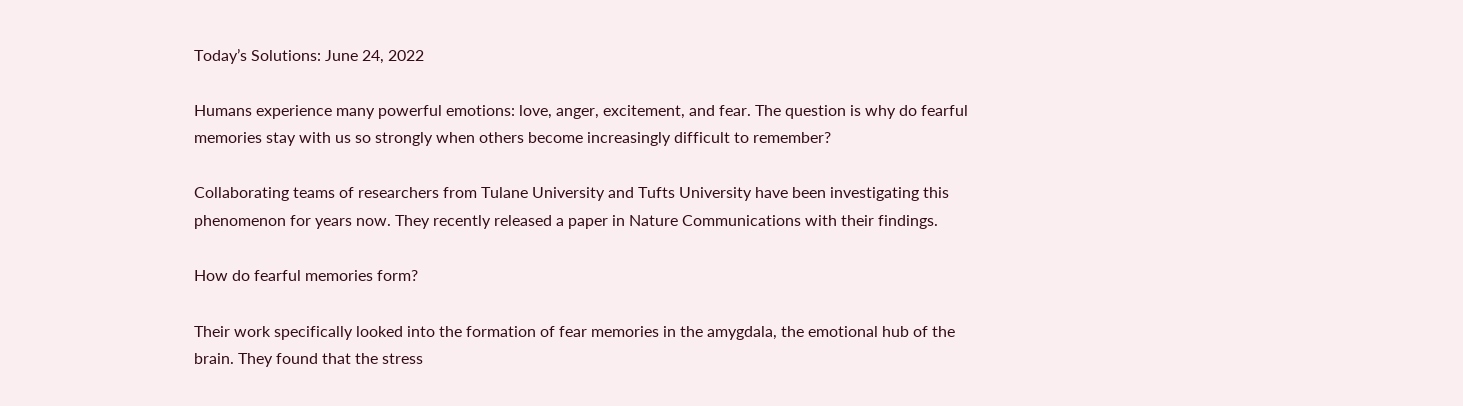Today’s Solutions: June 24, 2022

Humans experience many powerful emotions: love, anger, excitement, and fear. The question is why do fearful memories stay with us so strongly when others become increasingly difficult to remember?

Collaborating teams of researchers from Tulane University and Tufts University have been investigating this phenomenon for years now. They recently released a paper in Nature Communications with their findings.

How do fearful memories form?

Their work specifically looked into the formation of fear memories in the amygdala, the emotional hub of the brain. They found that the stress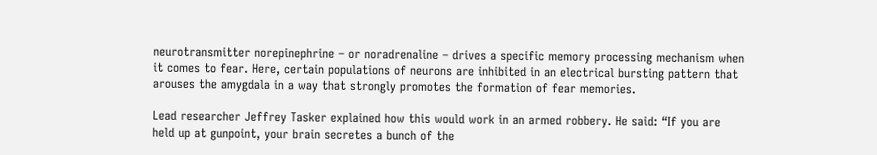neurotransmitter norepinephrine – or noradrenaline – drives a specific memory processing mechanism when it comes to fear. Here, certain populations of neurons are inhibited in an electrical bursting pattern that arouses the amygdala in a way that strongly promotes the formation of fear memories.

Lead researcher Jeffrey Tasker explained how this would work in an armed robbery. He said: “If you are held up at gunpoint, your brain secretes a bunch of the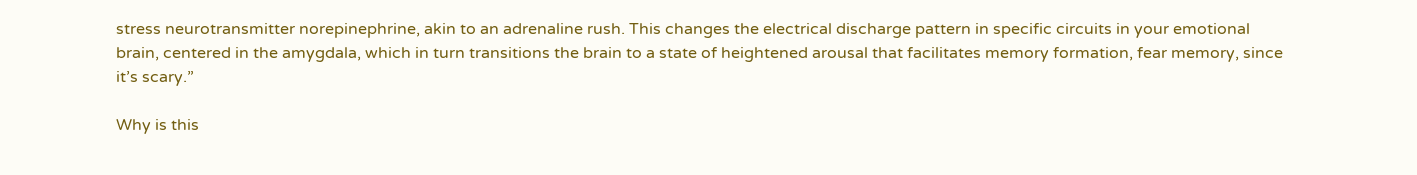stress neurotransmitter norepinephrine, akin to an adrenaline rush. This changes the electrical discharge pattern in specific circuits in your emotional brain, centered in the amygdala, which in turn transitions the brain to a state of heightened arousal that facilitates memory formation, fear memory, since it’s scary.”

Why is this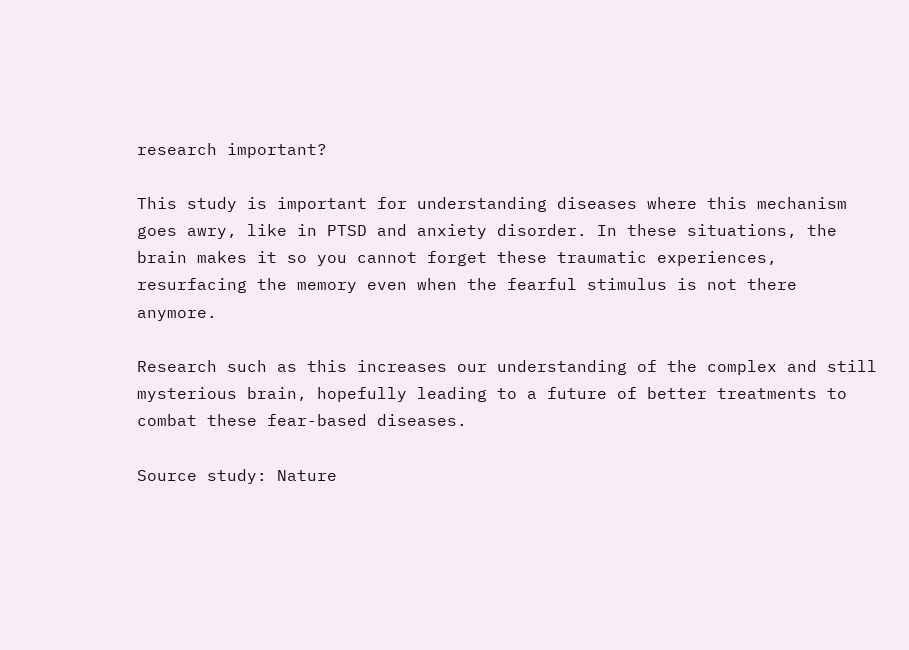research important?

This study is important for understanding diseases where this mechanism goes awry, like in PTSD and anxiety disorder. In these situations, the brain makes it so you cannot forget these traumatic experiences, resurfacing the memory even when the fearful stimulus is not there anymore.

Research such as this increases our understanding of the complex and still mysterious brain, hopefully leading to a future of better treatments to combat these fear-based diseases.

Source study: Nature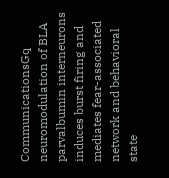CommunicationsGq neuromodulation of BLA parvalbumin interneurons induces burst firing and mediates fear-associated network and behavioral state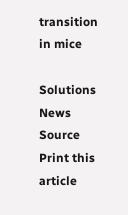transition in mice

Solutions News Source Print this article